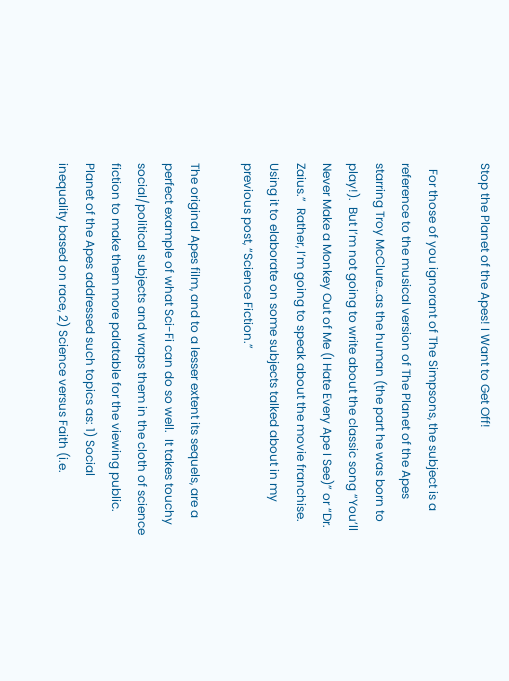Stop the Planet of the Apes! I Want to Get Off!

  For those of you ignorant of The Simpsons, the subject is a reference to the musical version of The Planet of the Apes starring Troy McClure…as the human (the part he was born to play!).  But I’m not going to write about the classic song “You’ll Never Make a Monkey Out of Me (I Hate Every Ape I See)” or “Dr. Zaius.”  Rather, I’m going to speak about the movie franchise.  Using it to elaborate on some subjects talked about in my previous post, “Science Fiction.”

The original Apes film, and to a lesser extent its sequels, are a perfect example of what Sci-Fi can do so well.  It takes touchy social/political subjects and wraps them in the cloth of science fiction to make them more palatable for the viewing public.  Planet of the Apes addressed such topics as: 1) Social inequality based on race, 2) Science versus Faith (i.e.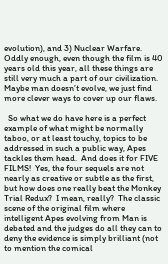evolution), and 3) Nuclear Warfare.  Oddly enough, even though the film is 40 years old this year, all these things are still very much a part of our civilization.  Maybe man doesn’t evolve, we just find more clever ways to cover up our flaws.

  So what we do have here is a perfect example of what might be normally taboo, or at least touchy, topics to be addressed in such a public way, Apes tackles them head.  And does it for FIVE FILMS!  Yes, the four sequels are not nearly as creative or subtle as the first, but how does one really beat the Monkey Trial Redux?  I mean, really?  The classic scene of the original film where intelligent Apes evolving from Man is debated and the judges do all they can to deny the evidence is simply brilliant (not to mention the comical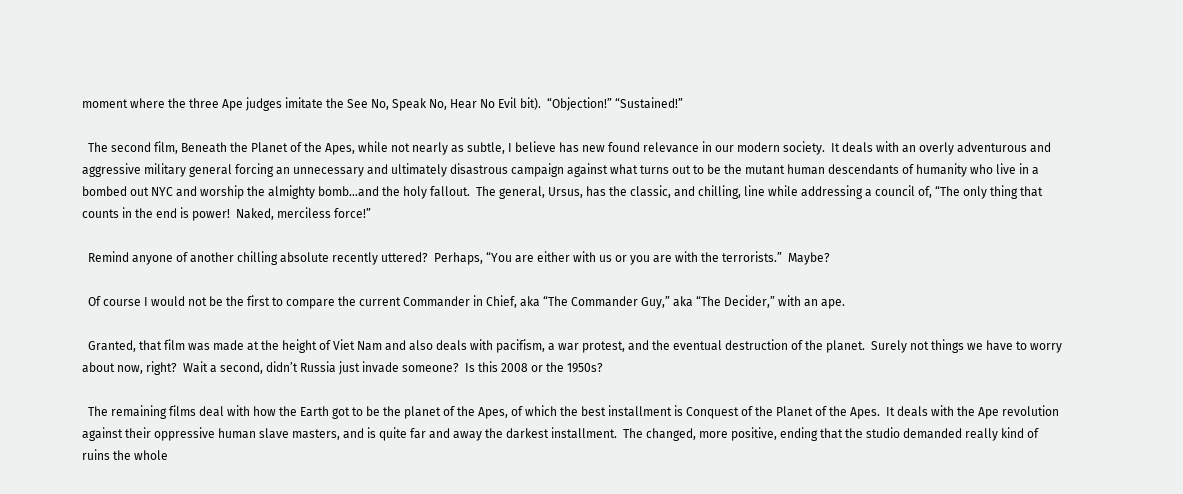moment where the three Ape judges imitate the See No, Speak No, Hear No Evil bit).  “Objection!” “Sustained!”

  The second film, Beneath the Planet of the Apes, while not nearly as subtle, I believe has new found relevance in our modern society.  It deals with an overly adventurous and aggressive military general forcing an unnecessary and ultimately disastrous campaign against what turns out to be the mutant human descendants of humanity who live in a bombed out NYC and worship the almighty bomb…and the holy fallout.  The general, Ursus, has the classic, and chilling, line while addressing a council of, “The only thing that counts in the end is power!  Naked, merciless force!”

  Remind anyone of another chilling absolute recently uttered?  Perhaps, “You are either with us or you are with the terrorists.”  Maybe?

  Of course I would not be the first to compare the current Commander in Chief, aka “The Commander Guy,” aka “The Decider,” with an ape.

  Granted, that film was made at the height of Viet Nam and also deals with pacifism, a war protest, and the eventual destruction of the planet.  Surely not things we have to worry about now, right?  Wait a second, didn’t Russia just invade someone?  Is this 2008 or the 1950s?

  The remaining films deal with how the Earth got to be the planet of the Apes, of which the best installment is Conquest of the Planet of the Apes.  It deals with the Ape revolution against their oppressive human slave masters, and is quite far and away the darkest installment.  The changed, more positive, ending that the studio demanded really kind of ruins the whole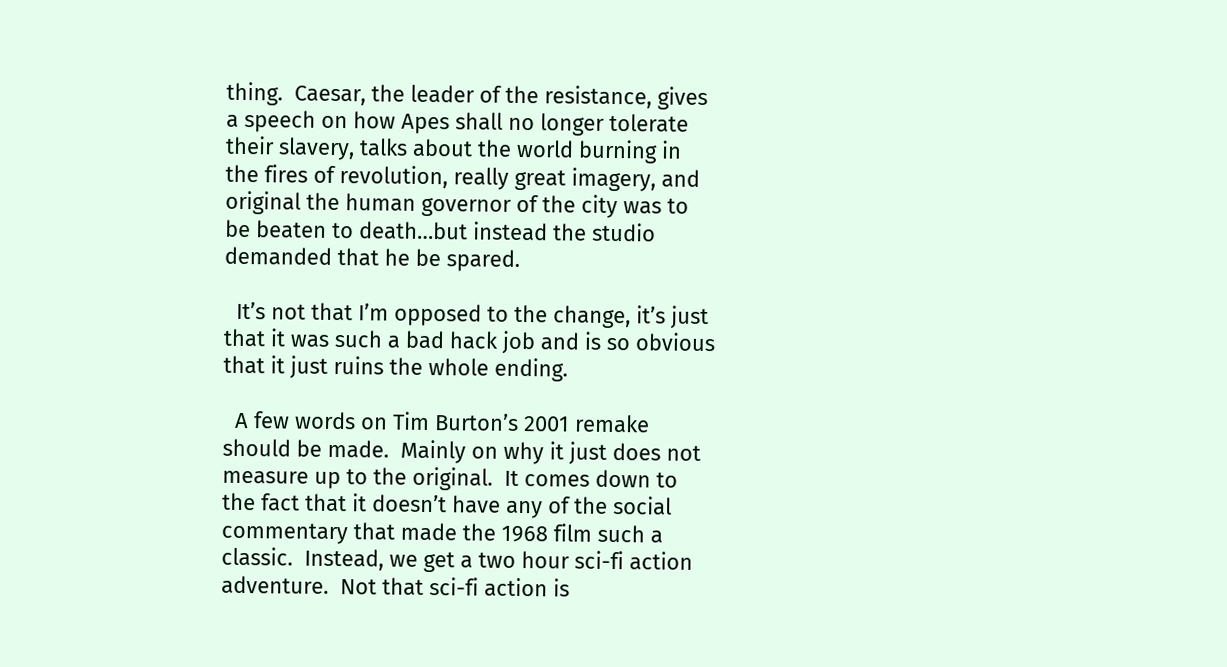thing.  Caesar, the leader of the resistance, gives a speech on how Apes shall no longer tolerate their slavery, talks about the world burning in the fires of revolution, really great imagery, and original the human governor of the city was to be beaten to death…but instead the studio demanded that he be spared.

  It’s not that I’m opposed to the change, it’s just that it was such a bad hack job and is so obvious that it just ruins the whole ending.

  A few words on Tim Burton’s 2001 remake should be made.  Mainly on why it just does not measure up to the original.  It comes down to the fact that it doesn’t have any of the social commentary that made the 1968 film such a classic.  Instead, we get a two hour sci-fi action adventure.  Not that sci-fi action is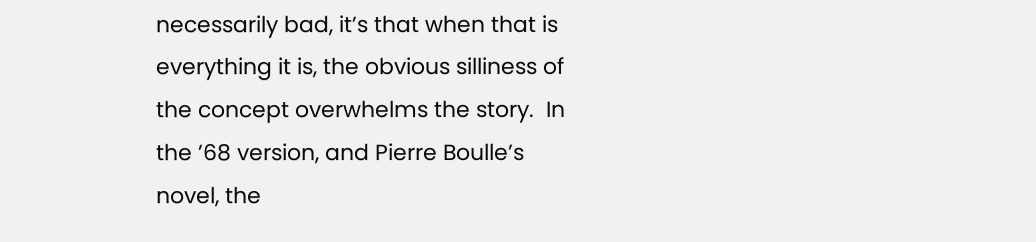necessarily bad, it’s that when that is everything it is, the obvious silliness of the concept overwhelms the story.  In the ’68 version, and Pierre Boulle’s novel, the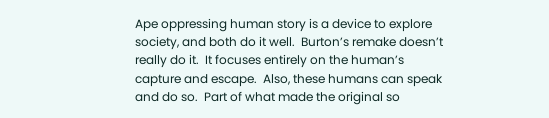Ape oppressing human story is a device to explore society, and both do it well.  Burton’s remake doesn’t really do it.  It focuses entirely on the human’s capture and escape.  Also, these humans can speak and do so.  Part of what made the original so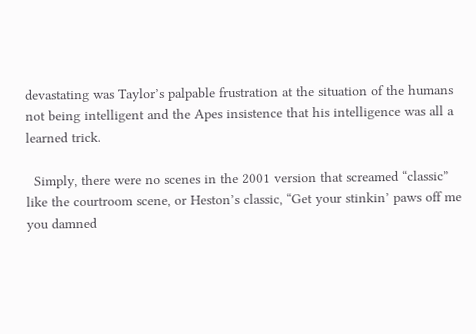devastating was Taylor’s palpable frustration at the situation of the humans not being intelligent and the Apes insistence that his intelligence was all a learned trick.

  Simply, there were no scenes in the 2001 version that screamed “classic” like the courtroom scene, or Heston’s classic, “Get your stinkin’ paws off me you damned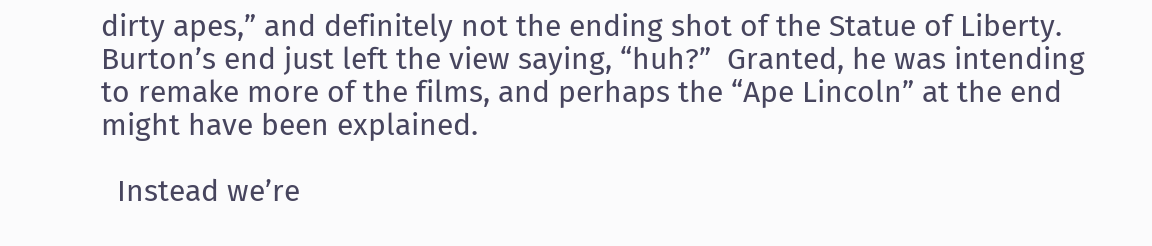dirty apes,” and definitely not the ending shot of the Statue of Liberty.  Burton’s end just left the view saying, “huh?”  Granted, he was intending to remake more of the films, and perhaps the “Ape Lincoln” at the end might have been explained.

  Instead we’re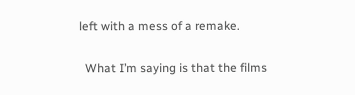left with a mess of a remake.

  What I’m saying is that the films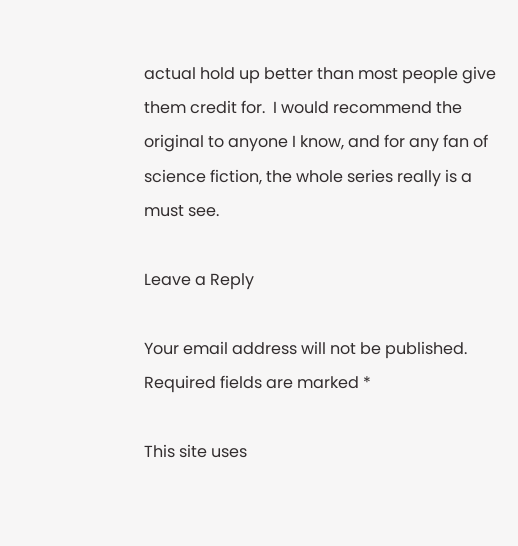actual hold up better than most people give them credit for.  I would recommend the original to anyone I know, and for any fan of science fiction, the whole series really is a must see.

Leave a Reply

Your email address will not be published. Required fields are marked *

This site uses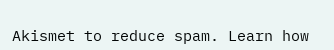Akismet to reduce spam. Learn how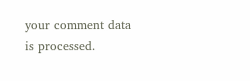your comment data is processed.